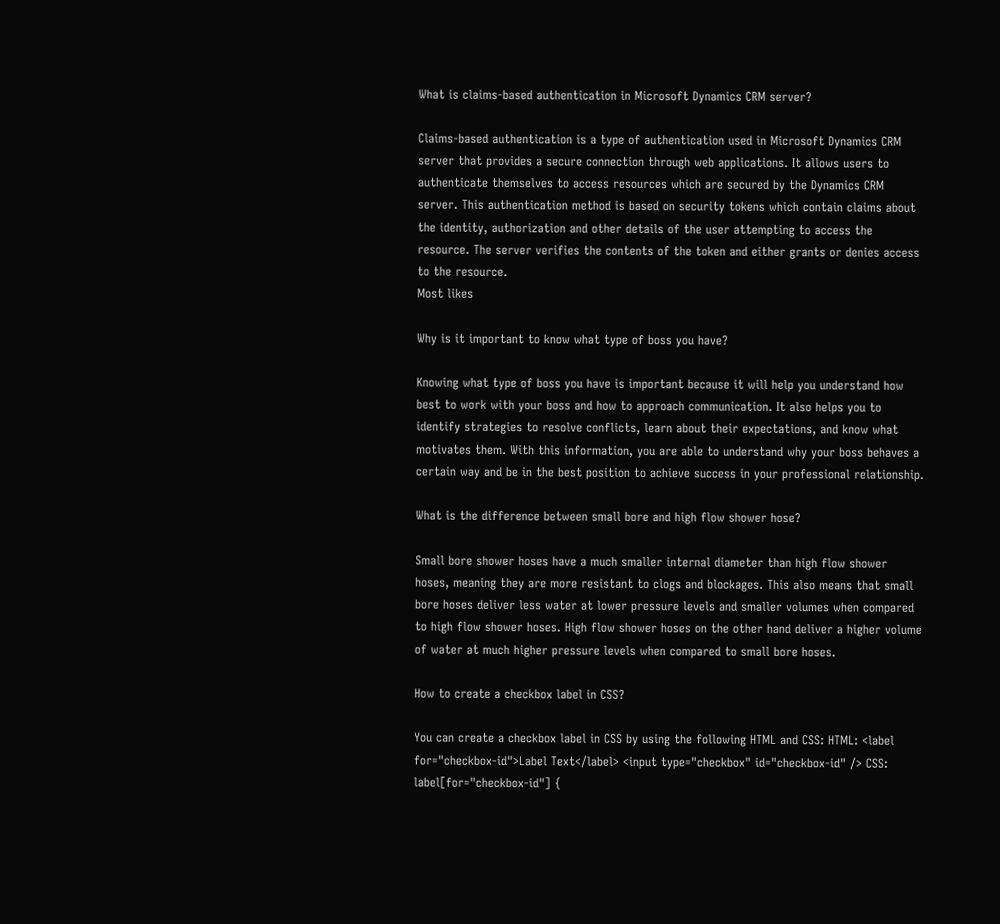What is claims-based authentication in Microsoft Dynamics CRM server?

Claims-based authentication is a type of authentication used in Microsoft Dynamics CRM server that provides a secure connection through web applications. It allows users to authenticate themselves to access resources which are secured by the Dynamics CRM server. This authentication method is based on security tokens which contain claims about the identity, authorization and other details of the user attempting to access the resource. The server verifies the contents of the token and either grants or denies access to the resource.
Most likes

Why is it important to know what type of boss you have?

Knowing what type of boss you have is important because it will help you understand how best to work with your boss and how to approach communication. It also helps you to identify strategies to resolve conflicts, learn about their expectations, and know what motivates them. With this information, you are able to understand why your boss behaves a certain way and be in the best position to achieve success in your professional relationship.

What is the difference between small bore and high flow shower hose?

Small bore shower hoses have a much smaller internal diameter than high flow shower hoses, meaning they are more resistant to clogs and blockages. This also means that small bore hoses deliver less water at lower pressure levels and smaller volumes when compared to high flow shower hoses. High flow shower hoses on the other hand deliver a higher volume of water at much higher pressure levels when compared to small bore hoses.

How to create a checkbox label in CSS?

You can create a checkbox label in CSS by using the following HTML and CSS: HTML: <label for="checkbox-id">Label Text</label> <input type="checkbox" id="checkbox-id" /> CSS: label[for="checkbox-id"] {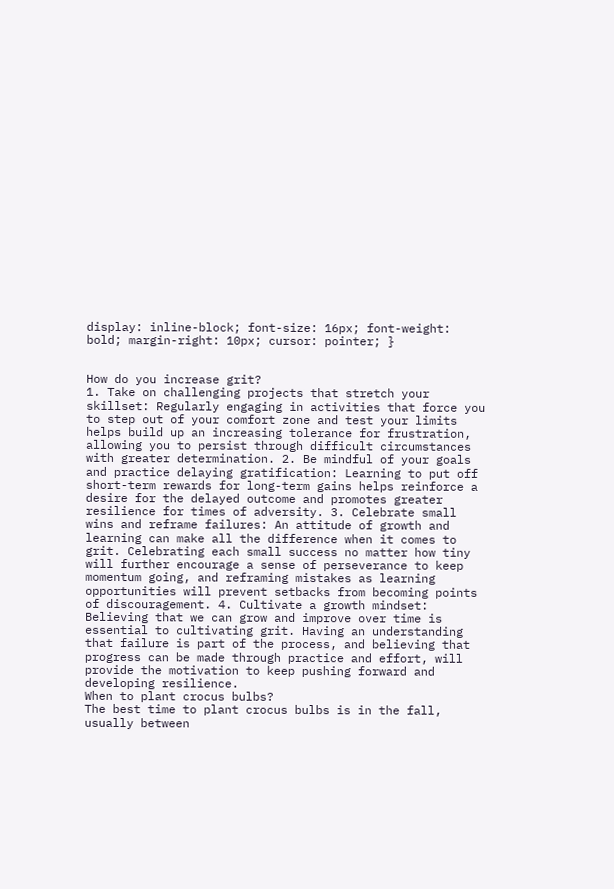display: inline-block; font-size: 16px; font-weight: bold; margin-right: 10px; cursor: pointer; }


How do you increase grit?
1. Take on challenging projects that stretch your skillset: Regularly engaging in activities that force you to step out of your comfort zone and test your limits helps build up an increasing tolerance for frustration, allowing you to persist through difficult circumstances with greater determination. 2. Be mindful of your goals and practice delaying gratification: Learning to put off short-term rewards for long-term gains helps reinforce a desire for the delayed outcome and promotes greater resilience for times of adversity. 3. Celebrate small wins and reframe failures: An attitude of growth and learning can make all the difference when it comes to grit. Celebrating each small success no matter how tiny will further encourage a sense of perseverance to keep momentum going, and reframing mistakes as learning opportunities will prevent setbacks from becoming points of discouragement. 4. Cultivate a growth mindset: Believing that we can grow and improve over time is essential to cultivating grit. Having an understanding that failure is part of the process, and believing that progress can be made through practice and effort, will provide the motivation to keep pushing forward and developing resilience.
When to plant crocus bulbs?
The best time to plant crocus bulbs is in the fall, usually between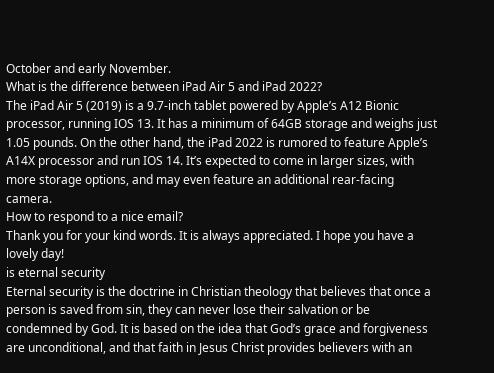October and early November.
What is the difference between iPad Air 5 and iPad 2022?
The iPad Air 5 (2019) is a 9.7-inch tablet powered by Apple’s A12 Bionic processor, running IOS 13. It has a minimum of 64GB storage and weighs just 1.05 pounds. On the other hand, the iPad 2022 is rumored to feature Apple’s A14X processor and run IOS 14. It’s expected to come in larger sizes, with more storage options, and may even feature an additional rear-facing camera.
How to respond to a nice email?
Thank you for your kind words. It is always appreciated. I hope you have a lovely day!
is eternal security
Eternal security is the doctrine in Christian theology that believes that once a person is saved from sin, they can never lose their salvation or be condemned by God. It is based on the idea that God’s grace and forgiveness are unconditional, and that faith in Jesus Christ provides believers with an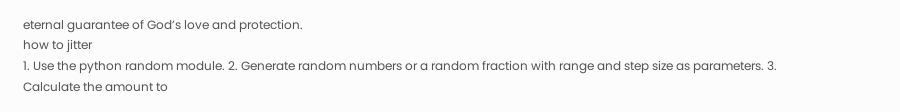eternal guarantee of God’s love and protection.
how to jitter
1. Use the python random module. 2. Generate random numbers or a random fraction with range and step size as parameters. 3. Calculate the amount to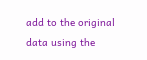add to the original data using the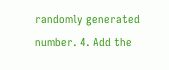randomly generated number. 4. Add the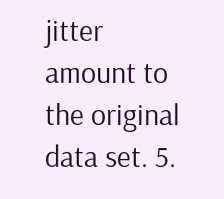jitter amount to the original data set. 5.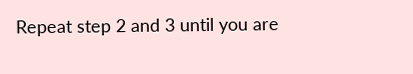Repeat step 2 and 3 until you are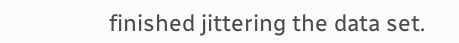finished jittering the data set.